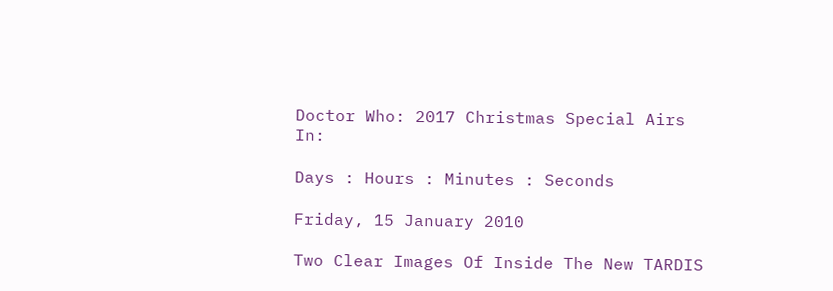Doctor Who: 2017 Christmas Special Airs In:

Days : Hours : Minutes : Seconds

Friday, 15 January 2010

Two Clear Images Of Inside The New TARDIS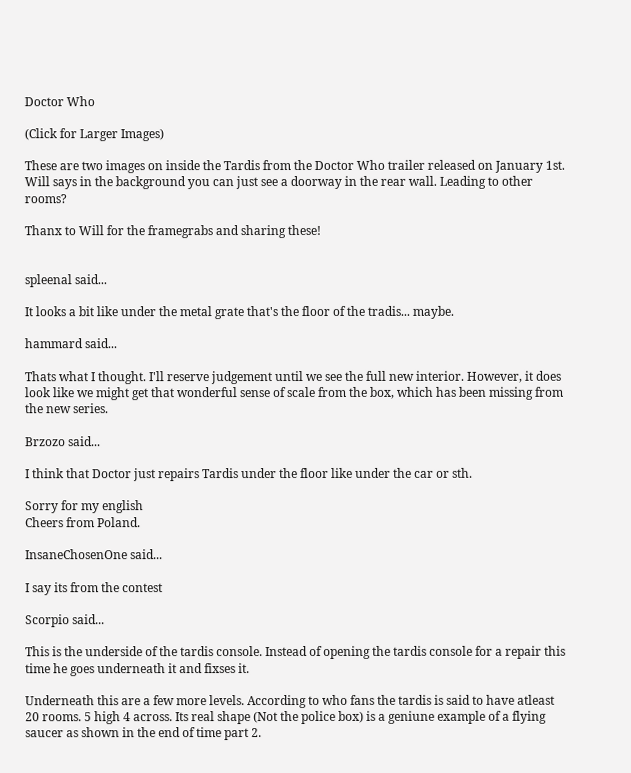Doctor Who

(Click for Larger Images)

These are two images on inside the Tardis from the Doctor Who trailer released on January 1st. Will says in the background you can just see a doorway in the rear wall. Leading to other rooms?

Thanx to Will for the framegrabs and sharing these!


spleenal said...

It looks a bit like under the metal grate that's the floor of the tradis... maybe.

hammard said...

Thats what I thought. I'll reserve judgement until we see the full new interior. However, it does look like we might get that wonderful sense of scale from the box, which has been missing from the new series.

Brzozo said...

I think that Doctor just repairs Tardis under the floor like under the car or sth.

Sorry for my english
Cheers from Poland.

InsaneChosenOne said...

I say its from the contest

Scorpio said...

This is the underside of the tardis console. Instead of opening the tardis console for a repair this time he goes underneath it and fixses it.

Underneath this are a few more levels. According to who fans the tardis is said to have atleast 20 rooms. 5 high 4 across. Its real shape (Not the police box) is a geniune example of a flying saucer as shown in the end of time part 2.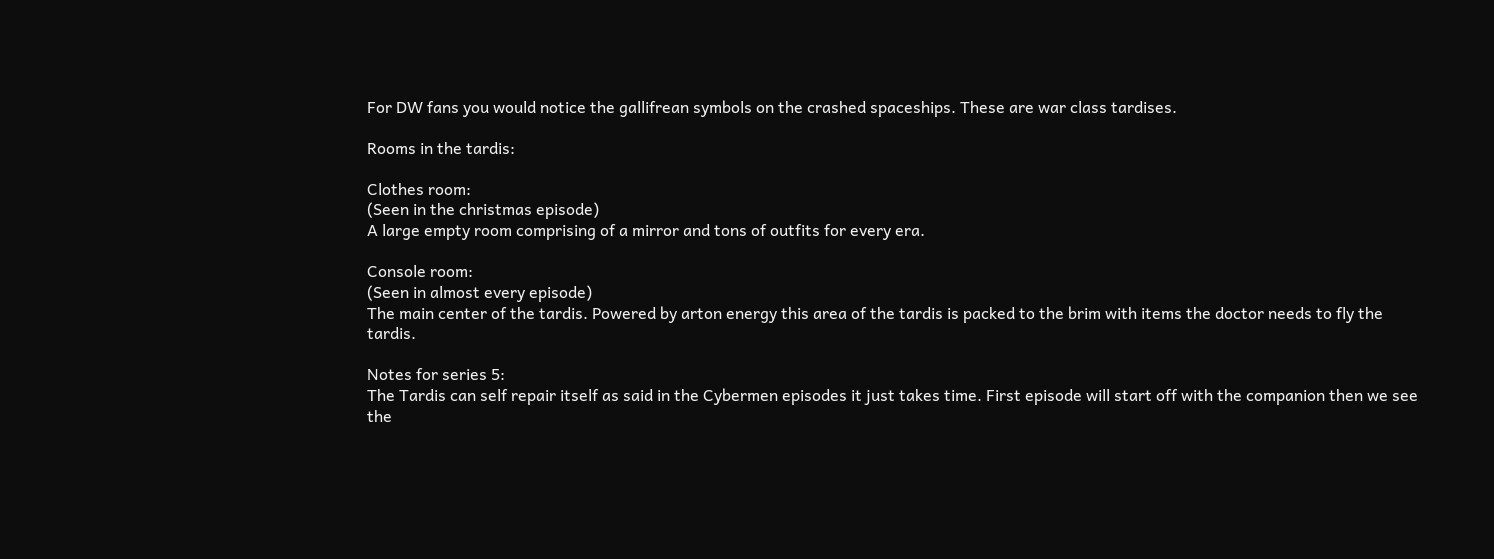For DW fans you would notice the gallifrean symbols on the crashed spaceships. These are war class tardises.

Rooms in the tardis:

Clothes room:
(Seen in the christmas episode)
A large empty room comprising of a mirror and tons of outfits for every era.

Console room:
(Seen in almost every episode)
The main center of the tardis. Powered by arton energy this area of the tardis is packed to the brim with items the doctor needs to fly the tardis.

Notes for series 5:
The Tardis can self repair itself as said in the Cybermen episodes it just takes time. First episode will start off with the companion then we see the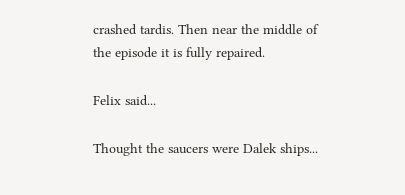crashed tardis. Then near the middle of the episode it is fully repaired.

Felix said...

Thought the saucers were Dalek ships...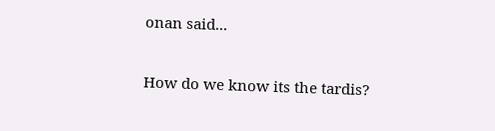onan said...

How do we know its the tardis?